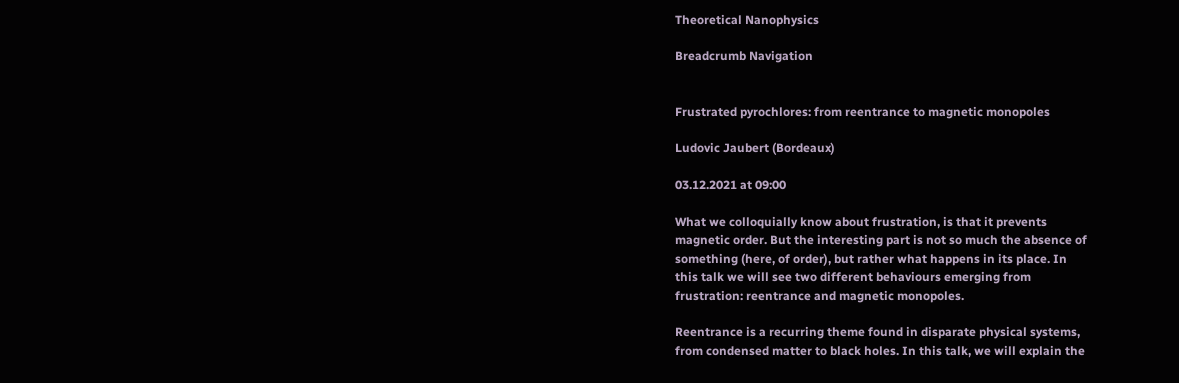Theoretical Nanophysics

Breadcrumb Navigation


Frustrated pyrochlores: from reentrance to magnetic monopoles

Ludovic Jaubert (Bordeaux)

03.12.2021 at 09:00

What we colloquially know about frustration, is that it prevents
magnetic order. But the interesting part is not so much the absence of
something (here, of order), but rather what happens in its place. In
this talk we will see two different behaviours emerging from
frustration: reentrance and magnetic monopoles.

Reentrance is a recurring theme found in disparate physical systems,
from condensed matter to black holes. In this talk, we will explain the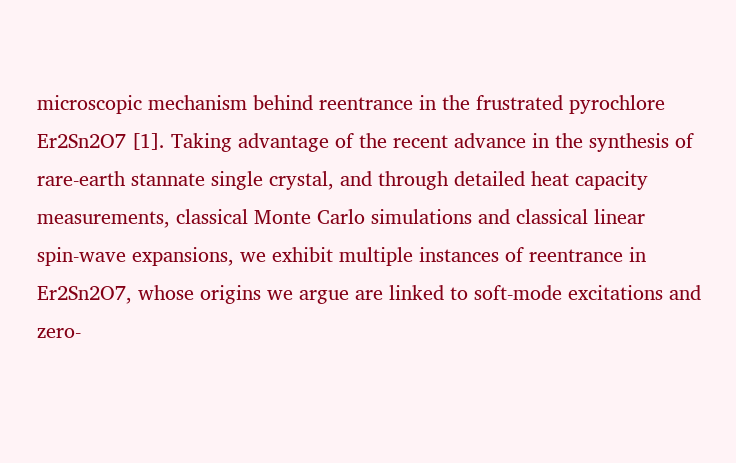microscopic mechanism behind reentrance in the frustrated pyrochlore
Er2Sn2O7 [1]. Taking advantage of the recent advance in the synthesis of
rare-earth stannate single crystal, and through detailed heat capacity
measurements, classical Monte Carlo simulations and classical linear
spin-wave expansions, we exhibit multiple instances of reentrance in
Er2Sn2O7, whose origins we argue are linked to soft-mode excitations and
zero-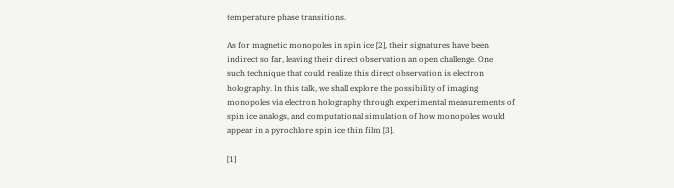temperature phase transitions.

As for magnetic monopoles in spin ice [2], their signatures have been
indirect so far, leaving their direct observation an open challenge. One
such technique that could realize this direct observation is electron
holography. In this talk, we shall explore the possibility of imaging
monopoles via electron holography through experimental measurements of
spin ice analogs, and computational simulation of how monopoles would
appear in a pyrochlore spin ice thin film [3].

[1]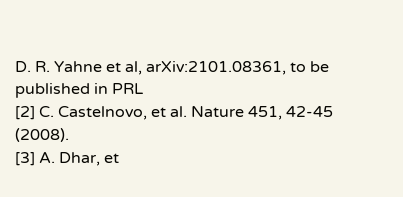D. R. Yahne et al, arXiv:2101.08361, to be published in PRL
[2] C. Castelnovo, et al. Nature 451, 42-45 (2008).
[3] A. Dhar, et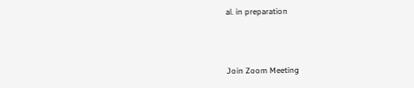al. in preparation



Join Zoom Meeting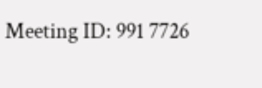Meeting ID: 991 7726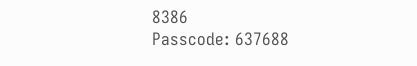8386
Passcode: 637688